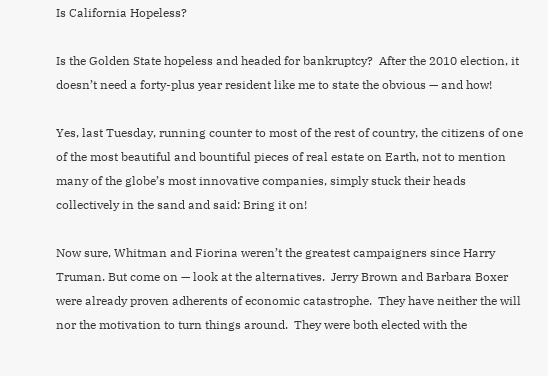Is California Hopeless?

Is the Golden State hopeless and headed for bankruptcy?  After the 2010 election, it doesn’t need a forty-plus year resident like me to state the obvious — and how!

Yes, last Tuesday, running counter to most of the rest of country, the citizens of one of the most beautiful and bountiful pieces of real estate on Earth, not to mention many of the globe’s most innovative companies, simply stuck their heads collectively in the sand and said: Bring it on!

Now sure, Whitman and Fiorina weren’t the greatest campaigners since Harry Truman. But come on — look at the alternatives.  Jerry Brown and Barbara Boxer were already proven adherents of economic catastrophe.  They have neither the will nor the motivation to turn things around.  They were both elected with the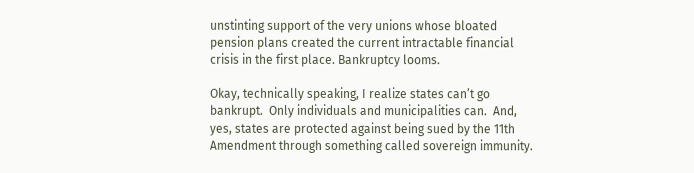unstinting support of the very unions whose bloated pension plans created the current intractable financial crisis in the first place. Bankruptcy looms.

Okay, technically speaking, I realize states can’t go bankrupt.  Only individuals and municipalities can.  And, yes, states are protected against being sued by the 11th Amendment through something called sovereign immunity.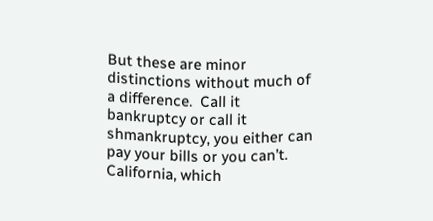But these are minor distinctions without much of a difference.  Call it bankruptcy or call it shmankruptcy, you either can pay your bills or you can’t.  California, which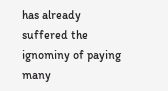has already suffered the ignominy of paying many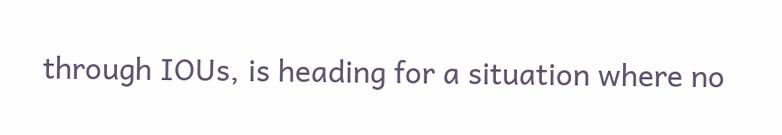through IOUs, is heading for a situation where no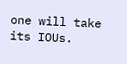one will take its IOUs.